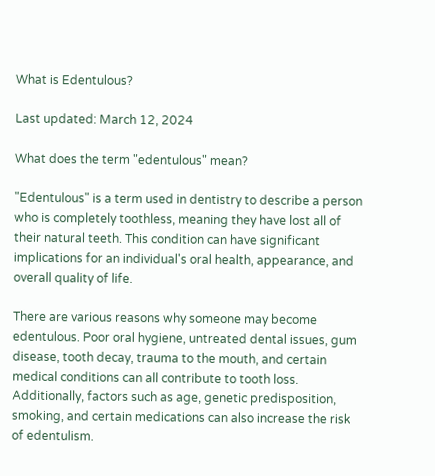What is Edentulous?

Last updated: March 12, 2024

What does the term "edentulous" mean?

"Edentulous" is a term used in dentistry to describe a person who is completely toothless, meaning they have lost all of their natural teeth. This condition can have significant implications for an individual's oral health, appearance, and overall quality of life.

There are various reasons why someone may become edentulous. Poor oral hygiene, untreated dental issues, gum disease, tooth decay, trauma to the mouth, and certain medical conditions can all contribute to tooth loss. Additionally, factors such as age, genetic predisposition, smoking, and certain medications can also increase the risk of edentulism.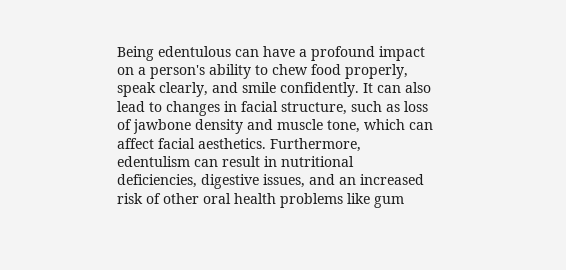Being edentulous can have a profound impact on a person's ability to chew food properly, speak clearly, and smile confidently. It can also lead to changes in facial structure, such as loss of jawbone density and muscle tone, which can affect facial aesthetics. Furthermore, edentulism can result in nutritional deficiencies, digestive issues, and an increased risk of other oral health problems like gum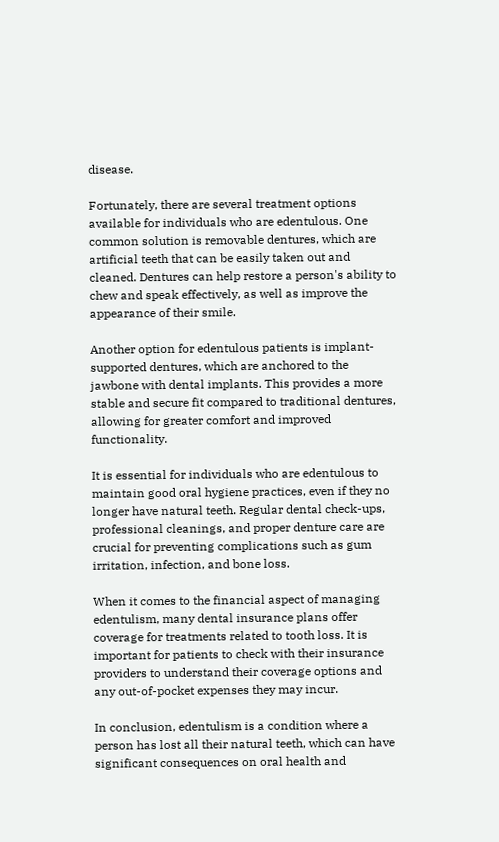disease.

Fortunately, there are several treatment options available for individuals who are edentulous. One common solution is removable dentures, which are artificial teeth that can be easily taken out and cleaned. Dentures can help restore a person's ability to chew and speak effectively, as well as improve the appearance of their smile.

Another option for edentulous patients is implant-supported dentures, which are anchored to the jawbone with dental implants. This provides a more stable and secure fit compared to traditional dentures, allowing for greater comfort and improved functionality.

It is essential for individuals who are edentulous to maintain good oral hygiene practices, even if they no longer have natural teeth. Regular dental check-ups, professional cleanings, and proper denture care are crucial for preventing complications such as gum irritation, infection, and bone loss.

When it comes to the financial aspect of managing edentulism, many dental insurance plans offer coverage for treatments related to tooth loss. It is important for patients to check with their insurance providers to understand their coverage options and any out-of-pocket expenses they may incur.

In conclusion, edentulism is a condition where a person has lost all their natural teeth, which can have significant consequences on oral health and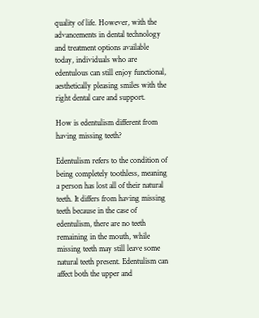quality of life. However, with the advancements in dental technology and treatment options available today, individuals who are edentulous can still enjoy functional, aesthetically pleasing smiles with the right dental care and support.

How is edentulism different from having missing teeth?

Edentulism refers to the condition of being completely toothless, meaning a person has lost all of their natural teeth. It differs from having missing teeth because in the case of edentulism, there are no teeth remaining in the mouth, while missing teeth may still leave some natural teeth present. Edentulism can affect both the upper and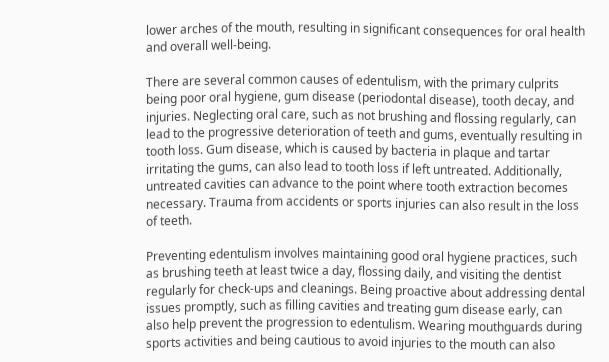lower arches of the mouth, resulting in significant consequences for oral health and overall well-being.

There are several common causes of edentulism, with the primary culprits being poor oral hygiene, gum disease (periodontal disease), tooth decay, and injuries. Neglecting oral care, such as not brushing and flossing regularly, can lead to the progressive deterioration of teeth and gums, eventually resulting in tooth loss. Gum disease, which is caused by bacteria in plaque and tartar irritating the gums, can also lead to tooth loss if left untreated. Additionally, untreated cavities can advance to the point where tooth extraction becomes necessary. Trauma from accidents or sports injuries can also result in the loss of teeth.

Preventing edentulism involves maintaining good oral hygiene practices, such as brushing teeth at least twice a day, flossing daily, and visiting the dentist regularly for check-ups and cleanings. Being proactive about addressing dental issues promptly, such as filling cavities and treating gum disease early, can also help prevent the progression to edentulism. Wearing mouthguards during sports activities and being cautious to avoid injuries to the mouth can also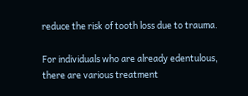reduce the risk of tooth loss due to trauma.

For individuals who are already edentulous, there are various treatment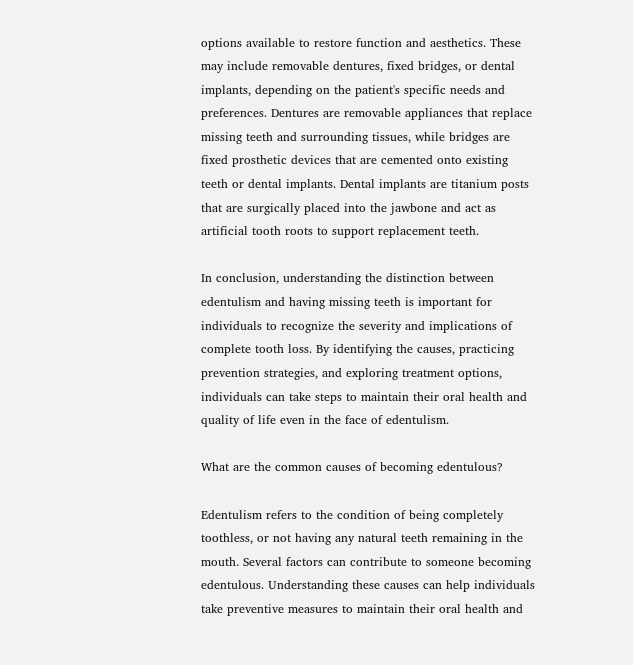options available to restore function and aesthetics. These may include removable dentures, fixed bridges, or dental implants, depending on the patient's specific needs and preferences. Dentures are removable appliances that replace missing teeth and surrounding tissues, while bridges are fixed prosthetic devices that are cemented onto existing teeth or dental implants. Dental implants are titanium posts that are surgically placed into the jawbone and act as artificial tooth roots to support replacement teeth.

In conclusion, understanding the distinction between edentulism and having missing teeth is important for individuals to recognize the severity and implications of complete tooth loss. By identifying the causes, practicing prevention strategies, and exploring treatment options, individuals can take steps to maintain their oral health and quality of life even in the face of edentulism.

What are the common causes of becoming edentulous?

Edentulism refers to the condition of being completely toothless, or not having any natural teeth remaining in the mouth. Several factors can contribute to someone becoming edentulous. Understanding these causes can help individuals take preventive measures to maintain their oral health and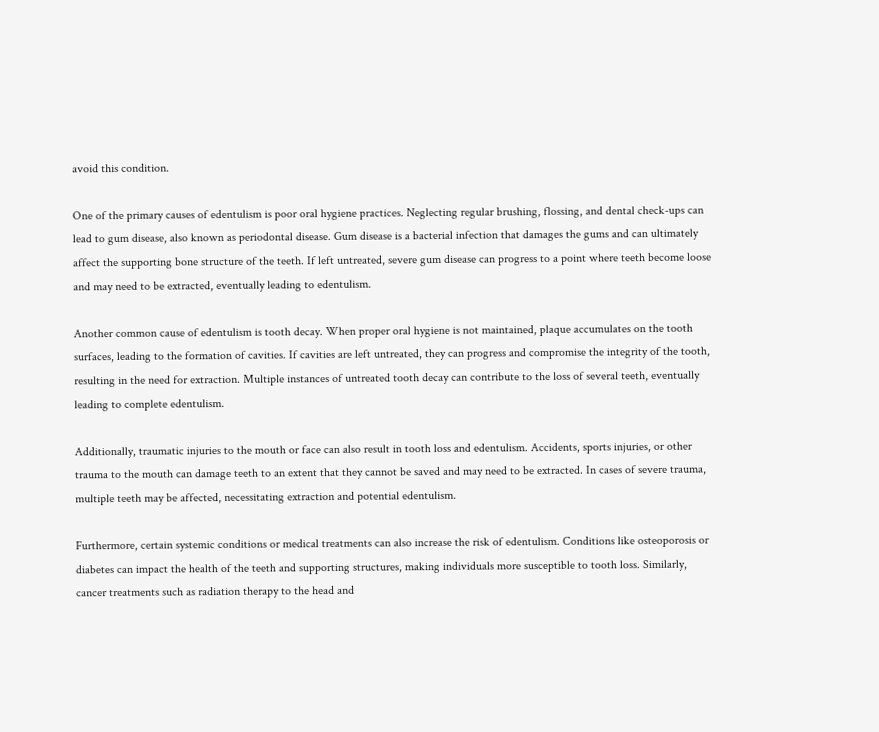avoid this condition.

One of the primary causes of edentulism is poor oral hygiene practices. Neglecting regular brushing, flossing, and dental check-ups can lead to gum disease, also known as periodontal disease. Gum disease is a bacterial infection that damages the gums and can ultimately affect the supporting bone structure of the teeth. If left untreated, severe gum disease can progress to a point where teeth become loose and may need to be extracted, eventually leading to edentulism.

Another common cause of edentulism is tooth decay. When proper oral hygiene is not maintained, plaque accumulates on the tooth surfaces, leading to the formation of cavities. If cavities are left untreated, they can progress and compromise the integrity of the tooth, resulting in the need for extraction. Multiple instances of untreated tooth decay can contribute to the loss of several teeth, eventually leading to complete edentulism.

Additionally, traumatic injuries to the mouth or face can also result in tooth loss and edentulism. Accidents, sports injuries, or other trauma to the mouth can damage teeth to an extent that they cannot be saved and may need to be extracted. In cases of severe trauma, multiple teeth may be affected, necessitating extraction and potential edentulism.

Furthermore, certain systemic conditions or medical treatments can also increase the risk of edentulism. Conditions like osteoporosis or diabetes can impact the health of the teeth and supporting structures, making individuals more susceptible to tooth loss. Similarly, cancer treatments such as radiation therapy to the head and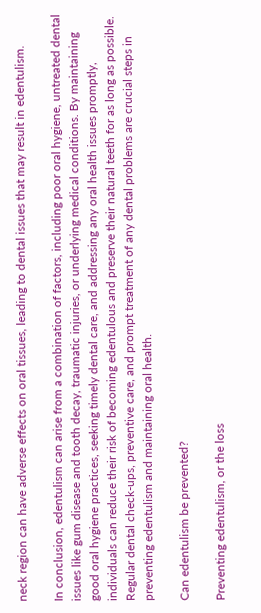neck region can have adverse effects on oral tissues, leading to dental issues that may result in edentulism.

In conclusion, edentulism can arise from a combination of factors, including poor oral hygiene, untreated dental issues like gum disease and tooth decay, traumatic injuries, or underlying medical conditions. By maintaining good oral hygiene practices, seeking timely dental care, and addressing any oral health issues promptly, individuals can reduce their risk of becoming edentulous and preserve their natural teeth for as long as possible. Regular dental check-ups, preventive care, and prompt treatment of any dental problems are crucial steps in preventing edentulism and maintaining oral health.

Can edentulism be prevented?

Preventing edentulism, or the loss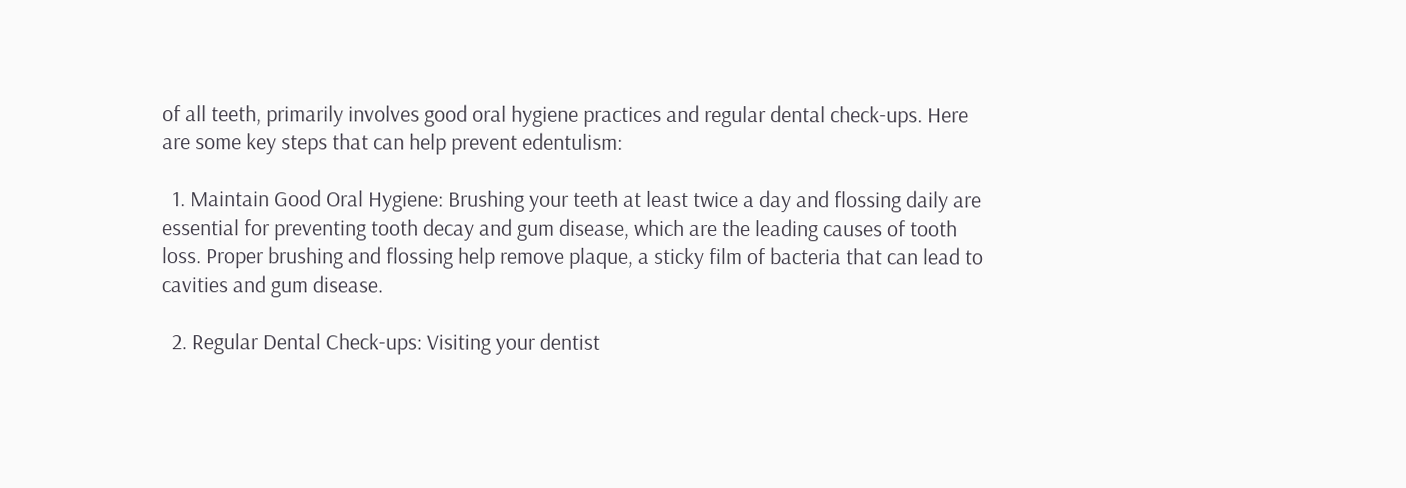of all teeth, primarily involves good oral hygiene practices and regular dental check-ups. Here are some key steps that can help prevent edentulism:

  1. Maintain Good Oral Hygiene: Brushing your teeth at least twice a day and flossing daily are essential for preventing tooth decay and gum disease, which are the leading causes of tooth loss. Proper brushing and flossing help remove plaque, a sticky film of bacteria that can lead to cavities and gum disease.

  2. Regular Dental Check-ups: Visiting your dentist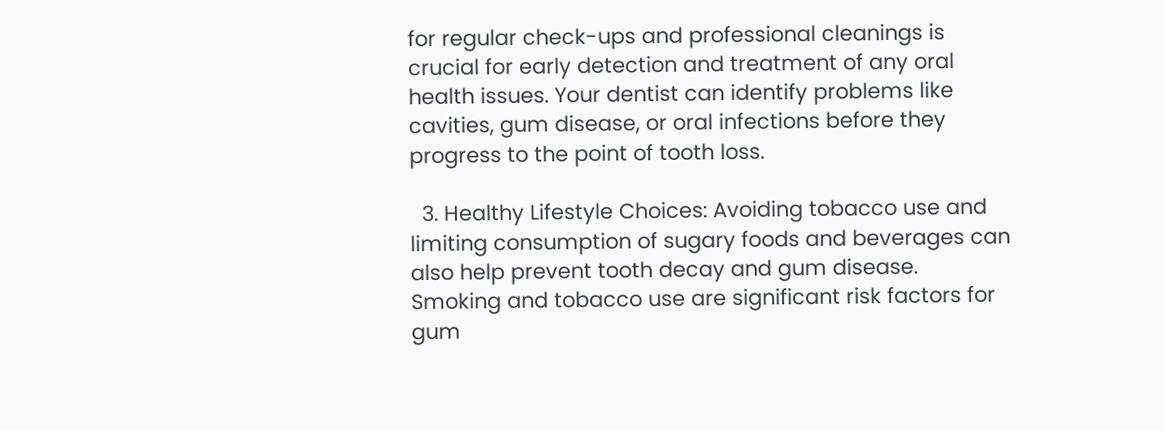for regular check-ups and professional cleanings is crucial for early detection and treatment of any oral health issues. Your dentist can identify problems like cavities, gum disease, or oral infections before they progress to the point of tooth loss.

  3. Healthy Lifestyle Choices: Avoiding tobacco use and limiting consumption of sugary foods and beverages can also help prevent tooth decay and gum disease. Smoking and tobacco use are significant risk factors for gum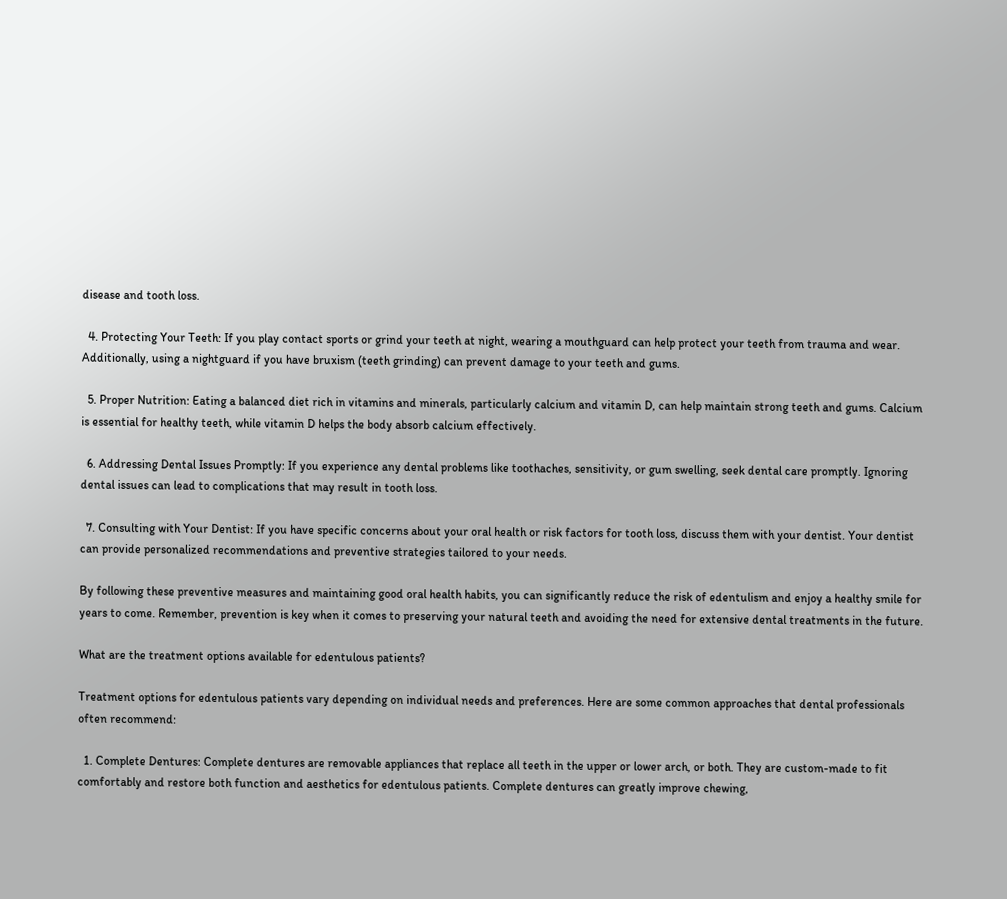disease and tooth loss.

  4. Protecting Your Teeth: If you play contact sports or grind your teeth at night, wearing a mouthguard can help protect your teeth from trauma and wear. Additionally, using a nightguard if you have bruxism (teeth grinding) can prevent damage to your teeth and gums.

  5. Proper Nutrition: Eating a balanced diet rich in vitamins and minerals, particularly calcium and vitamin D, can help maintain strong teeth and gums. Calcium is essential for healthy teeth, while vitamin D helps the body absorb calcium effectively.

  6. Addressing Dental Issues Promptly: If you experience any dental problems like toothaches, sensitivity, or gum swelling, seek dental care promptly. Ignoring dental issues can lead to complications that may result in tooth loss.

  7. Consulting with Your Dentist: If you have specific concerns about your oral health or risk factors for tooth loss, discuss them with your dentist. Your dentist can provide personalized recommendations and preventive strategies tailored to your needs.

By following these preventive measures and maintaining good oral health habits, you can significantly reduce the risk of edentulism and enjoy a healthy smile for years to come. Remember, prevention is key when it comes to preserving your natural teeth and avoiding the need for extensive dental treatments in the future.

What are the treatment options available for edentulous patients?

Treatment options for edentulous patients vary depending on individual needs and preferences. Here are some common approaches that dental professionals often recommend:

  1. Complete Dentures: Complete dentures are removable appliances that replace all teeth in the upper or lower arch, or both. They are custom-made to fit comfortably and restore both function and aesthetics for edentulous patients. Complete dentures can greatly improve chewing,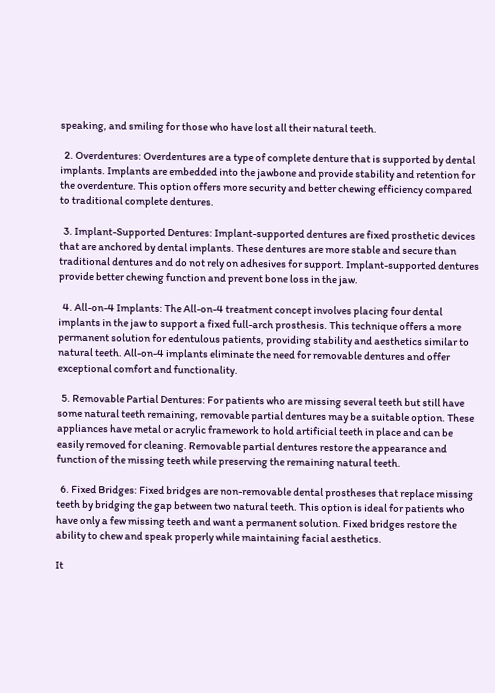speaking, and smiling for those who have lost all their natural teeth.

  2. Overdentures: Overdentures are a type of complete denture that is supported by dental implants. Implants are embedded into the jawbone and provide stability and retention for the overdenture. This option offers more security and better chewing efficiency compared to traditional complete dentures.

  3. Implant-Supported Dentures: Implant-supported dentures are fixed prosthetic devices that are anchored by dental implants. These dentures are more stable and secure than traditional dentures and do not rely on adhesives for support. Implant-supported dentures provide better chewing function and prevent bone loss in the jaw.

  4. All-on-4 Implants: The All-on-4 treatment concept involves placing four dental implants in the jaw to support a fixed full-arch prosthesis. This technique offers a more permanent solution for edentulous patients, providing stability and aesthetics similar to natural teeth. All-on-4 implants eliminate the need for removable dentures and offer exceptional comfort and functionality.

  5. Removable Partial Dentures: For patients who are missing several teeth but still have some natural teeth remaining, removable partial dentures may be a suitable option. These appliances have metal or acrylic framework to hold artificial teeth in place and can be easily removed for cleaning. Removable partial dentures restore the appearance and function of the missing teeth while preserving the remaining natural teeth.

  6. Fixed Bridges: Fixed bridges are non-removable dental prostheses that replace missing teeth by bridging the gap between two natural teeth. This option is ideal for patients who have only a few missing teeth and want a permanent solution. Fixed bridges restore the ability to chew and speak properly while maintaining facial aesthetics.

It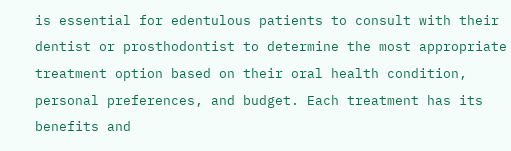is essential for edentulous patients to consult with their dentist or prosthodontist to determine the most appropriate treatment option based on their oral health condition, personal preferences, and budget. Each treatment has its benefits and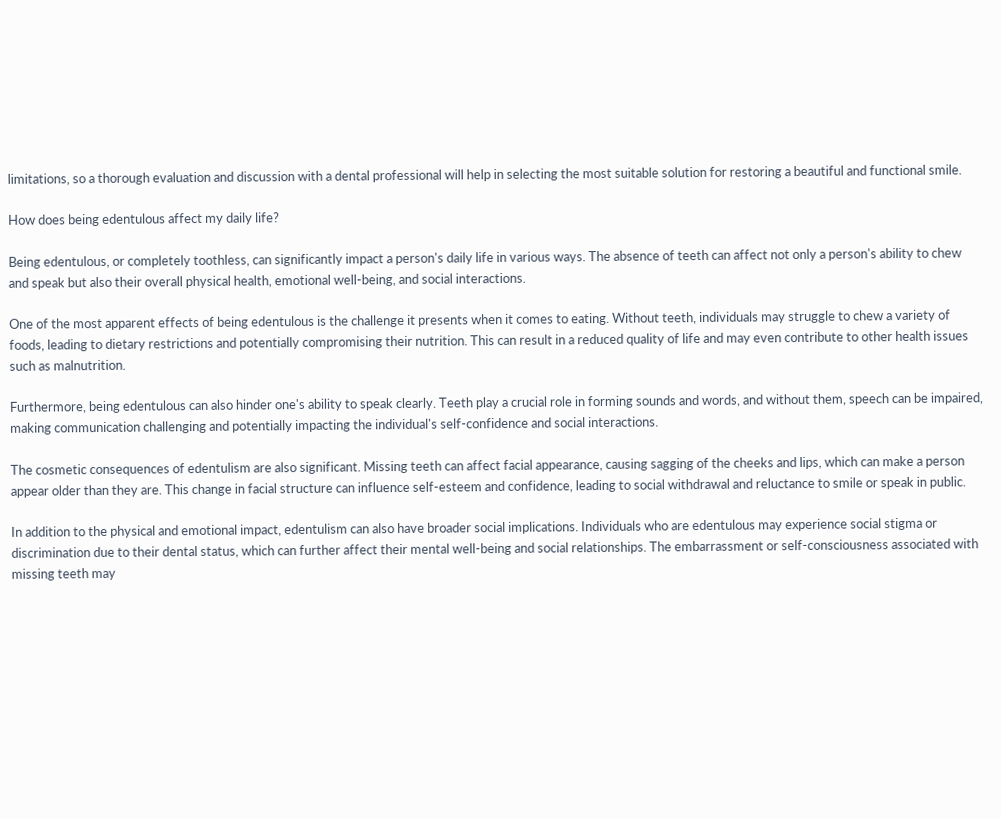limitations, so a thorough evaluation and discussion with a dental professional will help in selecting the most suitable solution for restoring a beautiful and functional smile.

How does being edentulous affect my daily life?

Being edentulous, or completely toothless, can significantly impact a person's daily life in various ways. The absence of teeth can affect not only a person's ability to chew and speak but also their overall physical health, emotional well-being, and social interactions.

One of the most apparent effects of being edentulous is the challenge it presents when it comes to eating. Without teeth, individuals may struggle to chew a variety of foods, leading to dietary restrictions and potentially compromising their nutrition. This can result in a reduced quality of life and may even contribute to other health issues such as malnutrition.

Furthermore, being edentulous can also hinder one's ability to speak clearly. Teeth play a crucial role in forming sounds and words, and without them, speech can be impaired, making communication challenging and potentially impacting the individual's self-confidence and social interactions.

The cosmetic consequences of edentulism are also significant. Missing teeth can affect facial appearance, causing sagging of the cheeks and lips, which can make a person appear older than they are. This change in facial structure can influence self-esteem and confidence, leading to social withdrawal and reluctance to smile or speak in public.

In addition to the physical and emotional impact, edentulism can also have broader social implications. Individuals who are edentulous may experience social stigma or discrimination due to their dental status, which can further affect their mental well-being and social relationships. The embarrassment or self-consciousness associated with missing teeth may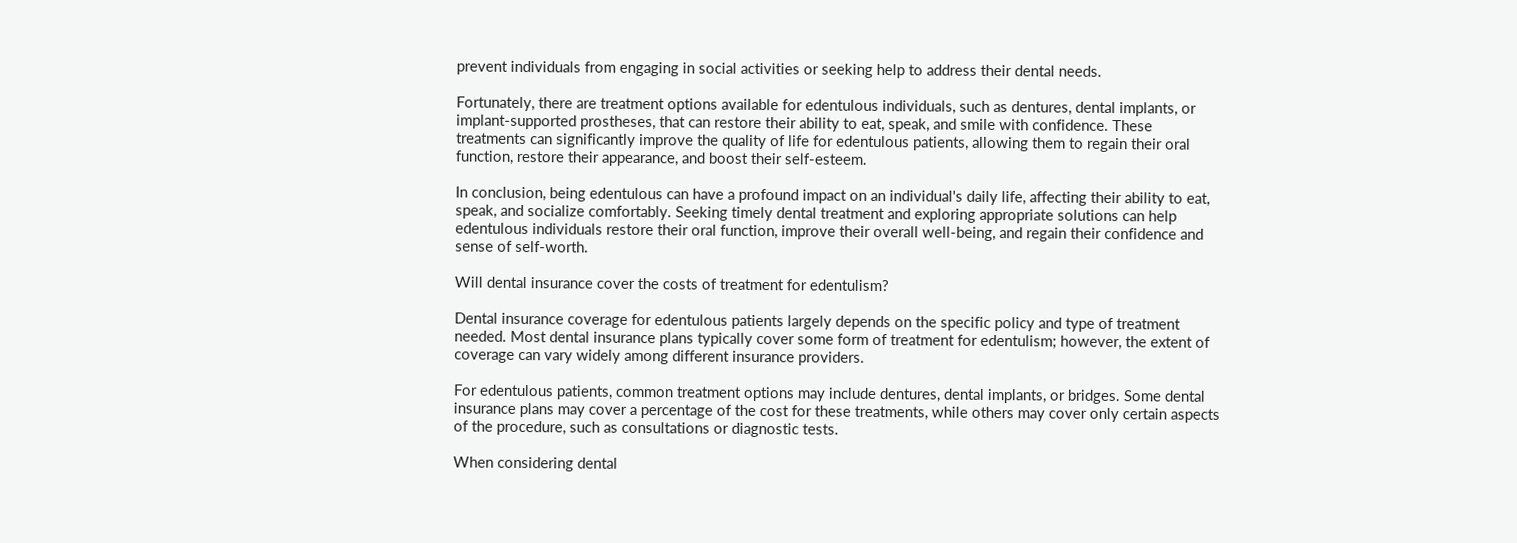prevent individuals from engaging in social activities or seeking help to address their dental needs.

Fortunately, there are treatment options available for edentulous individuals, such as dentures, dental implants, or implant-supported prostheses, that can restore their ability to eat, speak, and smile with confidence. These treatments can significantly improve the quality of life for edentulous patients, allowing them to regain their oral function, restore their appearance, and boost their self-esteem.

In conclusion, being edentulous can have a profound impact on an individual's daily life, affecting their ability to eat, speak, and socialize comfortably. Seeking timely dental treatment and exploring appropriate solutions can help edentulous individuals restore their oral function, improve their overall well-being, and regain their confidence and sense of self-worth.

Will dental insurance cover the costs of treatment for edentulism?

Dental insurance coverage for edentulous patients largely depends on the specific policy and type of treatment needed. Most dental insurance plans typically cover some form of treatment for edentulism; however, the extent of coverage can vary widely among different insurance providers.

For edentulous patients, common treatment options may include dentures, dental implants, or bridges. Some dental insurance plans may cover a percentage of the cost for these treatments, while others may cover only certain aspects of the procedure, such as consultations or diagnostic tests.

When considering dental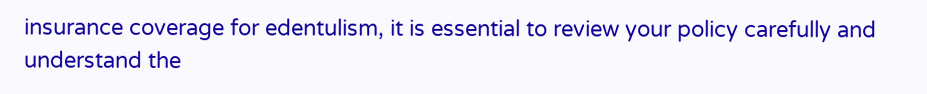insurance coverage for edentulism, it is essential to review your policy carefully and understand the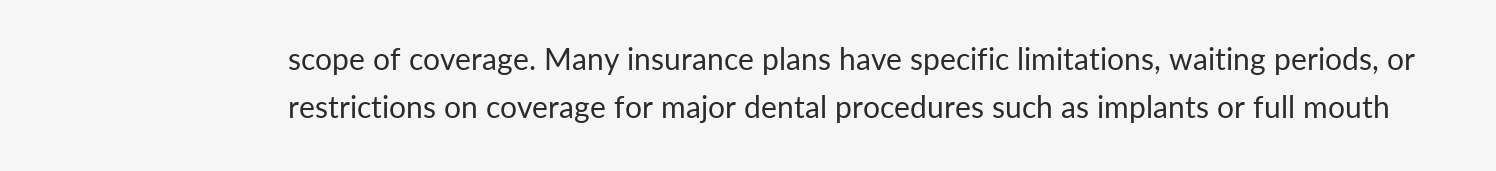scope of coverage. Many insurance plans have specific limitations, waiting periods, or restrictions on coverage for major dental procedures such as implants or full mouth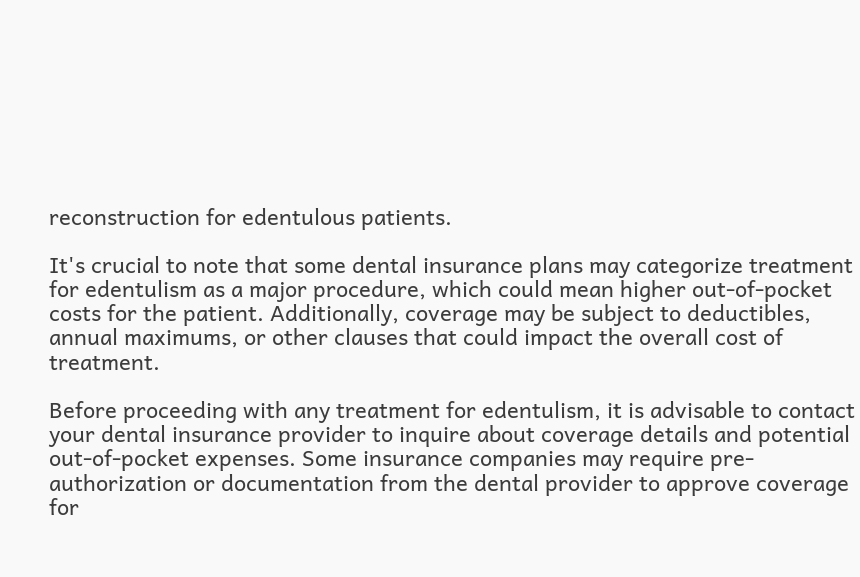reconstruction for edentulous patients.

It's crucial to note that some dental insurance plans may categorize treatment for edentulism as a major procedure, which could mean higher out-of-pocket costs for the patient. Additionally, coverage may be subject to deductibles, annual maximums, or other clauses that could impact the overall cost of treatment.

Before proceeding with any treatment for edentulism, it is advisable to contact your dental insurance provider to inquire about coverage details and potential out-of-pocket expenses. Some insurance companies may require pre-authorization or documentation from the dental provider to approve coverage for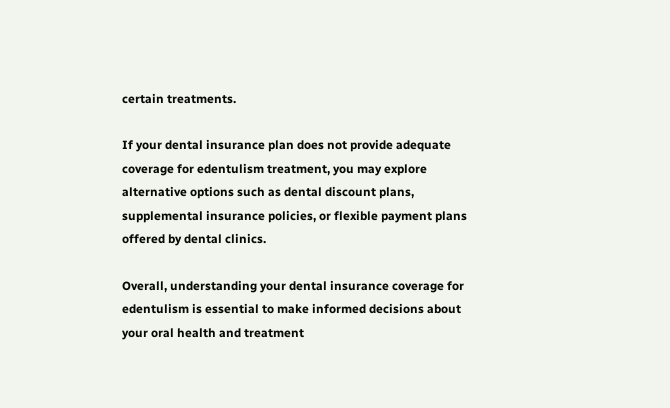certain treatments.

If your dental insurance plan does not provide adequate coverage for edentulism treatment, you may explore alternative options such as dental discount plans, supplemental insurance policies, or flexible payment plans offered by dental clinics.

Overall, understanding your dental insurance coverage for edentulism is essential to make informed decisions about your oral health and treatment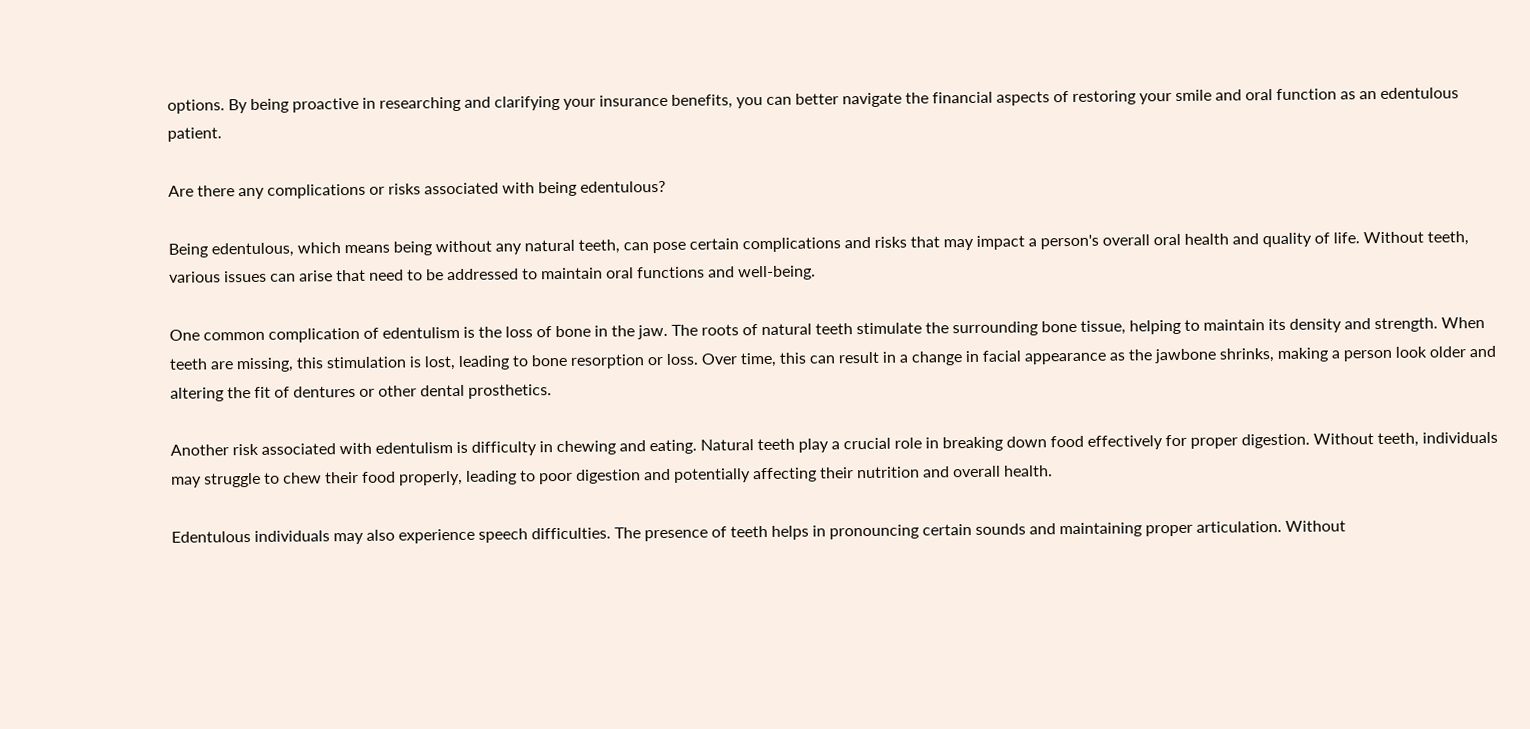options. By being proactive in researching and clarifying your insurance benefits, you can better navigate the financial aspects of restoring your smile and oral function as an edentulous patient.

Are there any complications or risks associated with being edentulous?

Being edentulous, which means being without any natural teeth, can pose certain complications and risks that may impact a person's overall oral health and quality of life. Without teeth, various issues can arise that need to be addressed to maintain oral functions and well-being.

One common complication of edentulism is the loss of bone in the jaw. The roots of natural teeth stimulate the surrounding bone tissue, helping to maintain its density and strength. When teeth are missing, this stimulation is lost, leading to bone resorption or loss. Over time, this can result in a change in facial appearance as the jawbone shrinks, making a person look older and altering the fit of dentures or other dental prosthetics.

Another risk associated with edentulism is difficulty in chewing and eating. Natural teeth play a crucial role in breaking down food effectively for proper digestion. Without teeth, individuals may struggle to chew their food properly, leading to poor digestion and potentially affecting their nutrition and overall health.

Edentulous individuals may also experience speech difficulties. The presence of teeth helps in pronouncing certain sounds and maintaining proper articulation. Without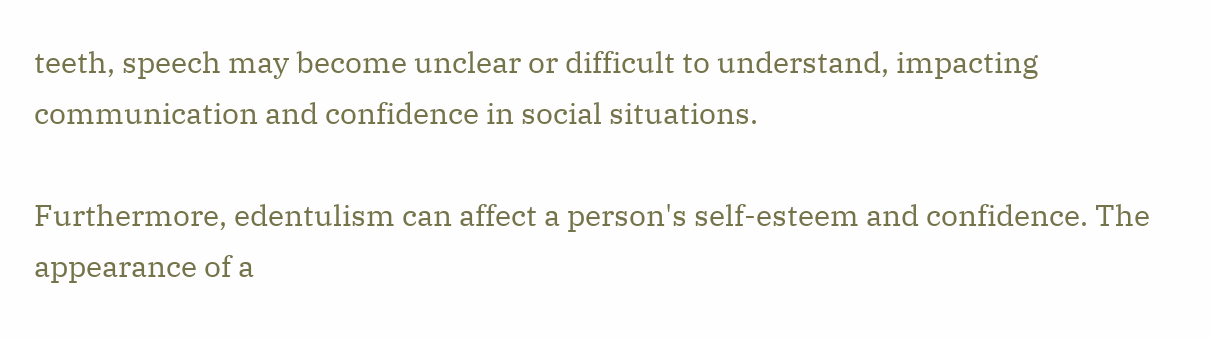teeth, speech may become unclear or difficult to understand, impacting communication and confidence in social situations.

Furthermore, edentulism can affect a person's self-esteem and confidence. The appearance of a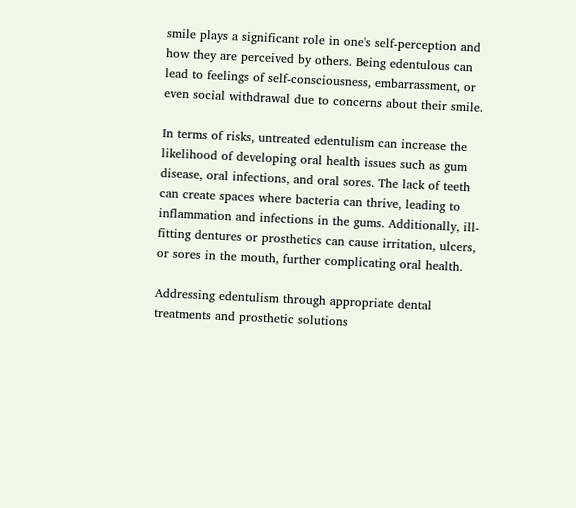smile plays a significant role in one's self-perception and how they are perceived by others. Being edentulous can lead to feelings of self-consciousness, embarrassment, or even social withdrawal due to concerns about their smile.

In terms of risks, untreated edentulism can increase the likelihood of developing oral health issues such as gum disease, oral infections, and oral sores. The lack of teeth can create spaces where bacteria can thrive, leading to inflammation and infections in the gums. Additionally, ill-fitting dentures or prosthetics can cause irritation, ulcers, or sores in the mouth, further complicating oral health.

Addressing edentulism through appropriate dental treatments and prosthetic solutions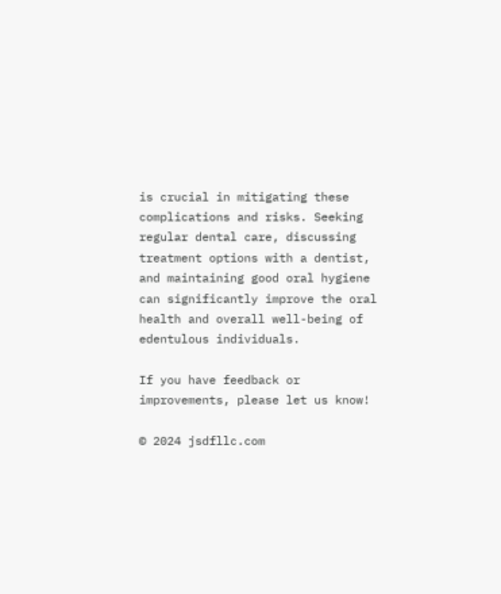is crucial in mitigating these complications and risks. Seeking regular dental care, discussing treatment options with a dentist, and maintaining good oral hygiene can significantly improve the oral health and overall well-being of edentulous individuals.

If you have feedback or improvements, please let us know!

© 2024 jsdfllc.com